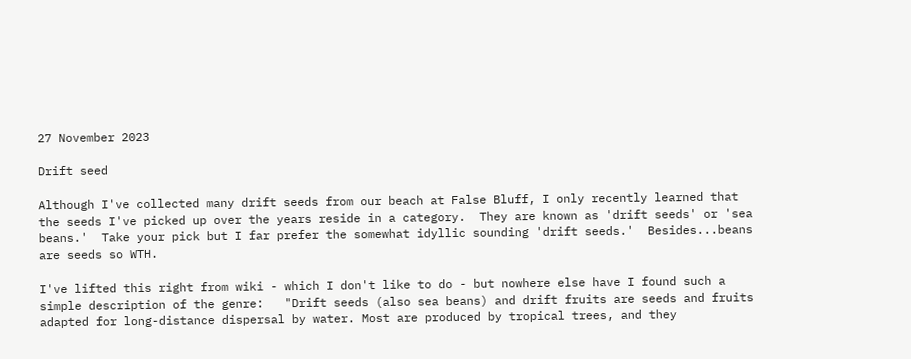27 November 2023

Drift seed

Although I've collected many drift seeds from our beach at False Bluff, I only recently learned that the seeds I've picked up over the years reside in a category.  They are known as 'drift seeds' or 'sea beans.'  Take your pick but I far prefer the somewhat idyllic sounding 'drift seeds.'  Besides...beans are seeds so WTH.

I've lifted this right from wiki - which I don't like to do - but nowhere else have I found such a simple description of the genre:   "Drift seeds (also sea beans) and drift fruits are seeds and fruits adapted for long-distance dispersal by water. Most are produced by tropical trees, and they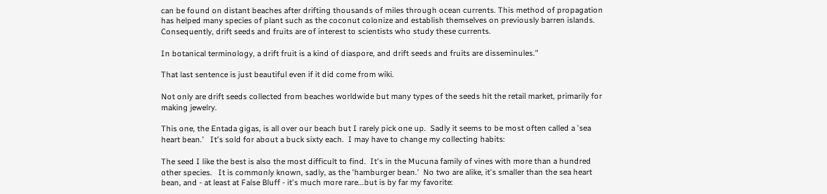can be found on distant beaches after drifting thousands of miles through ocean currents. This method of propagation has helped many species of plant such as the coconut colonize and establish themselves on previously barren islands. Consequently, drift seeds and fruits are of interest to scientists who study these currents.

In botanical terminology, a drift fruit is a kind of diaspore, and drift seeds and fruits are disseminules."

That last sentence is just beautiful even if it did come from wiki.

Not only are drift seeds collected from beaches worldwide but many types of the seeds hit the retail market, primarily for making jewelry.

This one, the Entada gigas, is all over our beach but I rarely pick one up.  Sadly it seems to be most often called a 'sea heart bean.'   It's sold for about a buck sixty each.  I may have to change my collecting habits:

The seed I like the best is also the most difficult to find.  It's in the Mucuna family of vines with more than a hundred other species.   It is commonly known, sadly, as the 'hamburger bean.'  No two are alike, it's smaller than the sea heart bean, and - at least at False Bluff - it's much more rare...but is by far my favorite: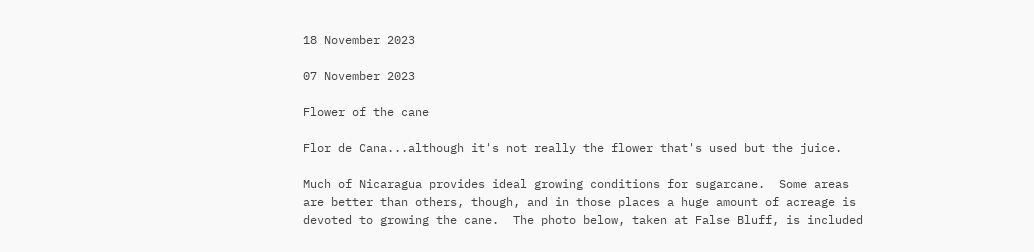18 November 2023

07 November 2023

Flower of the cane

Flor de Cana...although it's not really the flower that's used but the juice.

Much of Nicaragua provides ideal growing conditions for sugarcane.  Some areas are better than others, though, and in those places a huge amount of acreage is devoted to growing the cane.  The photo below, taken at False Bluff, is included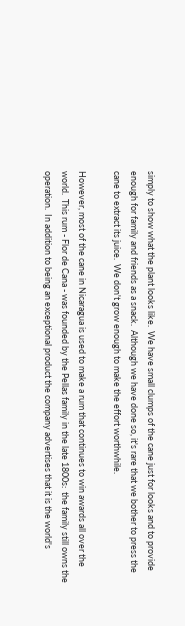simply to show what the plant looks like.  We have small clumps of the cane just for looks and to provide enough for family and friends as a snack.  Although we have done so, it's rare that we bother to press the cane to extract its juice.  We don't grow enough to make the effort worthwhile.

However, most of the cane in Nicaragua is used to make a rum that continues to win awards all over the world.  This rum - Flor de Cana - was founded by the Pellas family in the late 1800s:  the family still owns the operation.  In addition to being an exceptional product the company advertises that it is the world's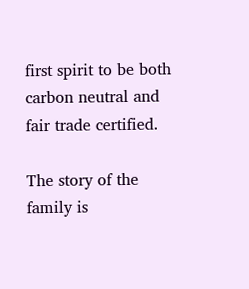first spirit to be both carbon neutral and fair trade certified.

The story of the family is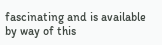fascinating and is available by way of this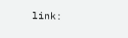link: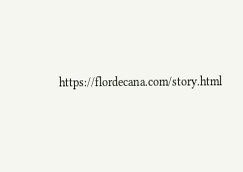https://flordecana.com/story.html